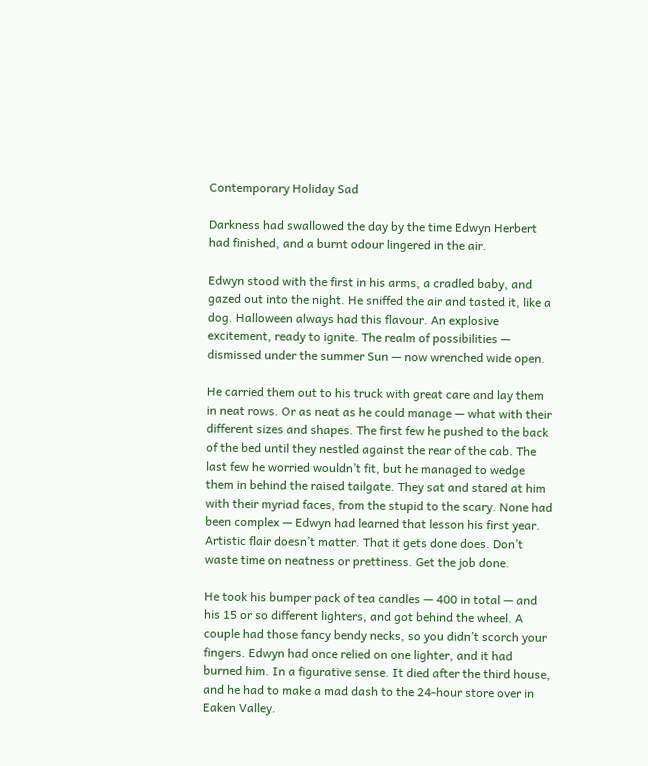Contemporary Holiday Sad

Darkness had swallowed the day by the time Edwyn Herbert had finished, and a burnt odour lingered in the air.

Edwyn stood with the first in his arms, a cradled baby, and gazed out into the night. He sniffed the air and tasted it, like a dog. Halloween always had this flavour. An explosive excitement, ready to ignite. The realm of possibilities — dismissed under the summer Sun — now wrenched wide open.

He carried them out to his truck with great care and lay them in neat rows. Or as neat as he could manage — what with their different sizes and shapes. The first few he pushed to the back of the bed until they nestled against the rear of the cab. The last few he worried wouldn’t fit, but he managed to wedge them in behind the raised tailgate. They sat and stared at him with their myriad faces, from the stupid to the scary. None had been complex — Edwyn had learned that lesson his first year. Artistic flair doesn’t matter. That it gets done does. Don’t waste time on neatness or prettiness. Get the job done.

He took his bumper pack of tea candles — 400 in total — and his 15 or so different lighters, and got behind the wheel. A couple had those fancy bendy necks, so you didn’t scorch your fingers. Edwyn had once relied on one lighter, and it had burned him. In a figurative sense. It died after the third house, and he had to make a mad dash to the 24-hour store over in Eaken Valley.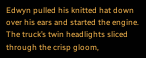Edwyn pulled his knitted hat down over his ears and started the engine. The truck’s twin headlights sliced through the crisp gloom,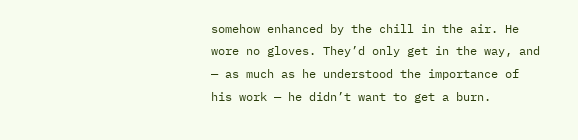somehow enhanced by the chill in the air. He wore no gloves. They’d only get in the way, and — as much as he understood the importance of his work — he didn’t want to get a burn.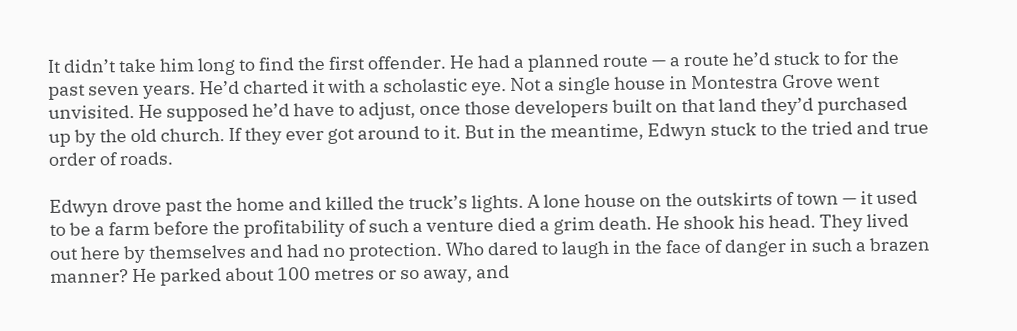It didn’t take him long to find the first offender. He had a planned route — a route he’d stuck to for the past seven years. He’d charted it with a scholastic eye. Not a single house in Montestra Grove went unvisited. He supposed he’d have to adjust, once those developers built on that land they’d purchased up by the old church. If they ever got around to it. But in the meantime, Edwyn stuck to the tried and true order of roads.

Edwyn drove past the home and killed the truck’s lights. A lone house on the outskirts of town — it used to be a farm before the profitability of such a venture died a grim death. He shook his head. They lived out here by themselves and had no protection. Who dared to laugh in the face of danger in such a brazen manner? He parked about 100 metres or so away, and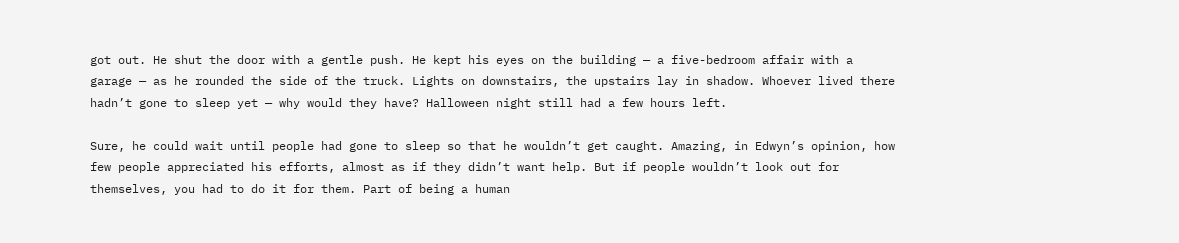got out. He shut the door with a gentle push. He kept his eyes on the building — a five-bedroom affair with a garage — as he rounded the side of the truck. Lights on downstairs, the upstairs lay in shadow. Whoever lived there hadn’t gone to sleep yet — why would they have? Halloween night still had a few hours left.

Sure, he could wait until people had gone to sleep so that he wouldn’t get caught. Amazing, in Edwyn’s opinion, how few people appreciated his efforts, almost as if they didn’t want help. But if people wouldn’t look out for themselves, you had to do it for them. Part of being a human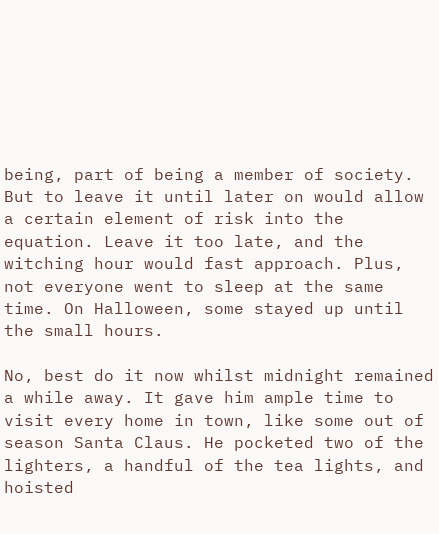being, part of being a member of society. But to leave it until later on would allow a certain element of risk into the equation. Leave it too late, and the witching hour would fast approach. Plus, not everyone went to sleep at the same time. On Halloween, some stayed up until the small hours.

No, best do it now whilst midnight remained a while away. It gave him ample time to visit every home in town, like some out of season Santa Claus. He pocketed two of the lighters, a handful of the tea lights, and hoisted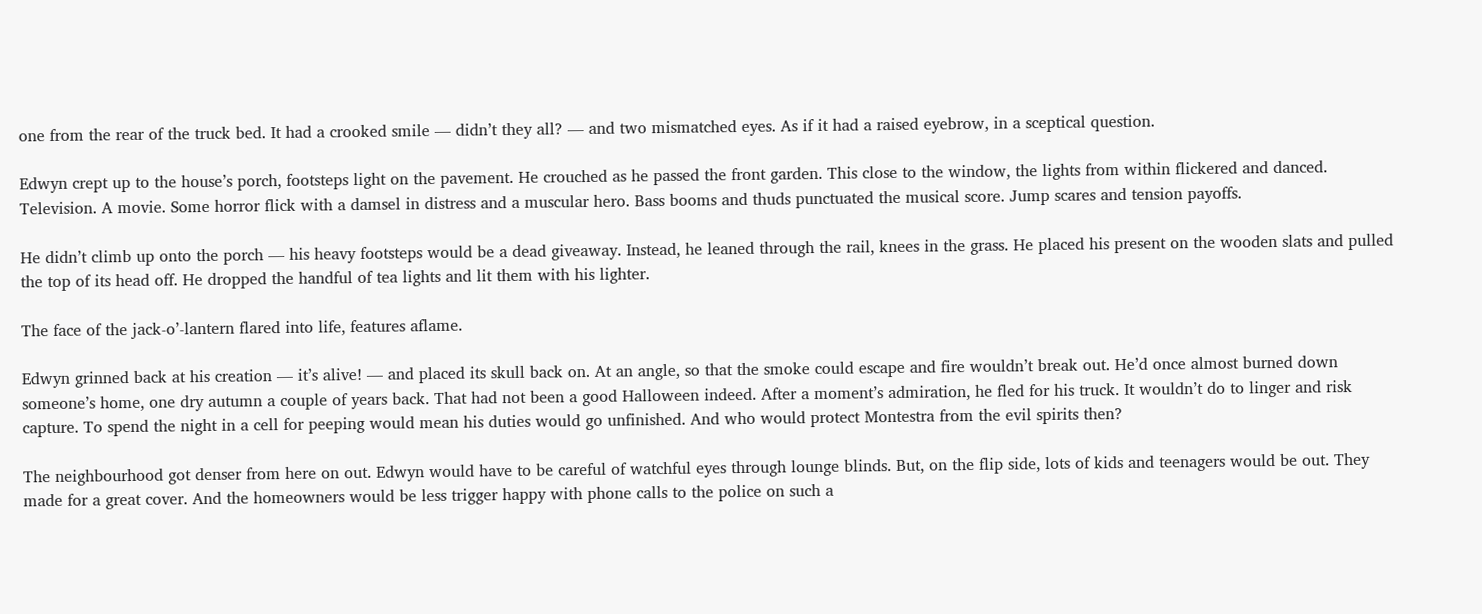one from the rear of the truck bed. It had a crooked smile — didn’t they all? — and two mismatched eyes. As if it had a raised eyebrow, in a sceptical question.

Edwyn crept up to the house’s porch, footsteps light on the pavement. He crouched as he passed the front garden. This close to the window, the lights from within flickered and danced. Television. A movie. Some horror flick with a damsel in distress and a muscular hero. Bass booms and thuds punctuated the musical score. Jump scares and tension payoffs.

He didn’t climb up onto the porch — his heavy footsteps would be a dead giveaway. Instead, he leaned through the rail, knees in the grass. He placed his present on the wooden slats and pulled the top of its head off. He dropped the handful of tea lights and lit them with his lighter.

The face of the jack-o’-lantern flared into life, features aflame.

Edwyn grinned back at his creation — it’s alive! — and placed its skull back on. At an angle, so that the smoke could escape and fire wouldn’t break out. He’d once almost burned down someone’s home, one dry autumn a couple of years back. That had not been a good Halloween indeed. After a moment’s admiration, he fled for his truck. It wouldn’t do to linger and risk capture. To spend the night in a cell for peeping would mean his duties would go unfinished. And who would protect Montestra from the evil spirits then?

The neighbourhood got denser from here on out. Edwyn would have to be careful of watchful eyes through lounge blinds. But, on the flip side, lots of kids and teenagers would be out. They made for a great cover. And the homeowners would be less trigger happy with phone calls to the police on such a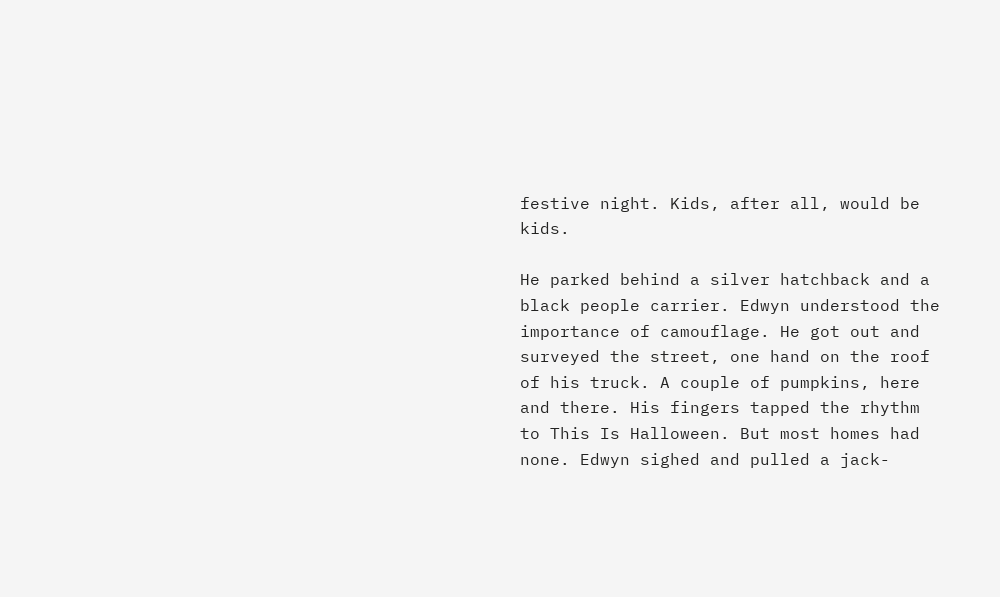festive night. Kids, after all, would be kids.

He parked behind a silver hatchback and a black people carrier. Edwyn understood the importance of camouflage. He got out and surveyed the street, one hand on the roof of his truck. A couple of pumpkins, here and there. His fingers tapped the rhythm to This Is Halloween. But most homes had none. Edwyn sighed and pulled a jack-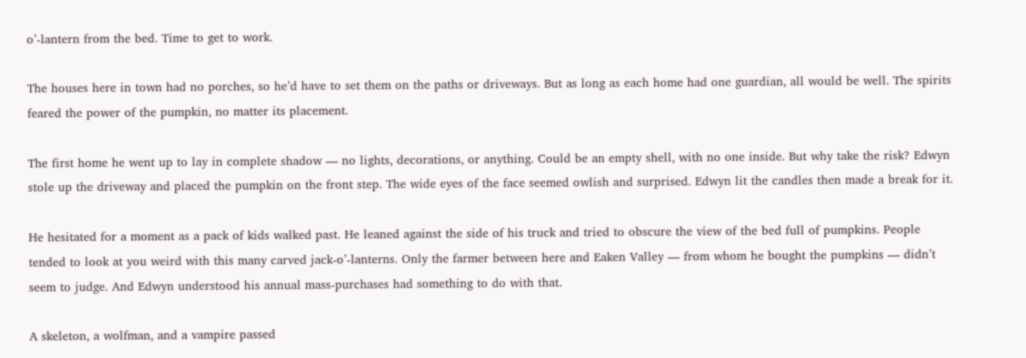o’-lantern from the bed. Time to get to work.

The houses here in town had no porches, so he’d have to set them on the paths or driveways. But as long as each home had one guardian, all would be well. The spirits feared the power of the pumpkin, no matter its placement.

The first home he went up to lay in complete shadow — no lights, decorations, or anything. Could be an empty shell, with no one inside. But why take the risk? Edwyn stole up the driveway and placed the pumpkin on the front step. The wide eyes of the face seemed owlish and surprised. Edwyn lit the candles then made a break for it.

He hesitated for a moment as a pack of kids walked past. He leaned against the side of his truck and tried to obscure the view of the bed full of pumpkins. People tended to look at you weird with this many carved jack-o’-lanterns. Only the farmer between here and Eaken Valley — from whom he bought the pumpkins — didn’t seem to judge. And Edwyn understood his annual mass-purchases had something to do with that.

A skeleton, a wolfman, and a vampire passed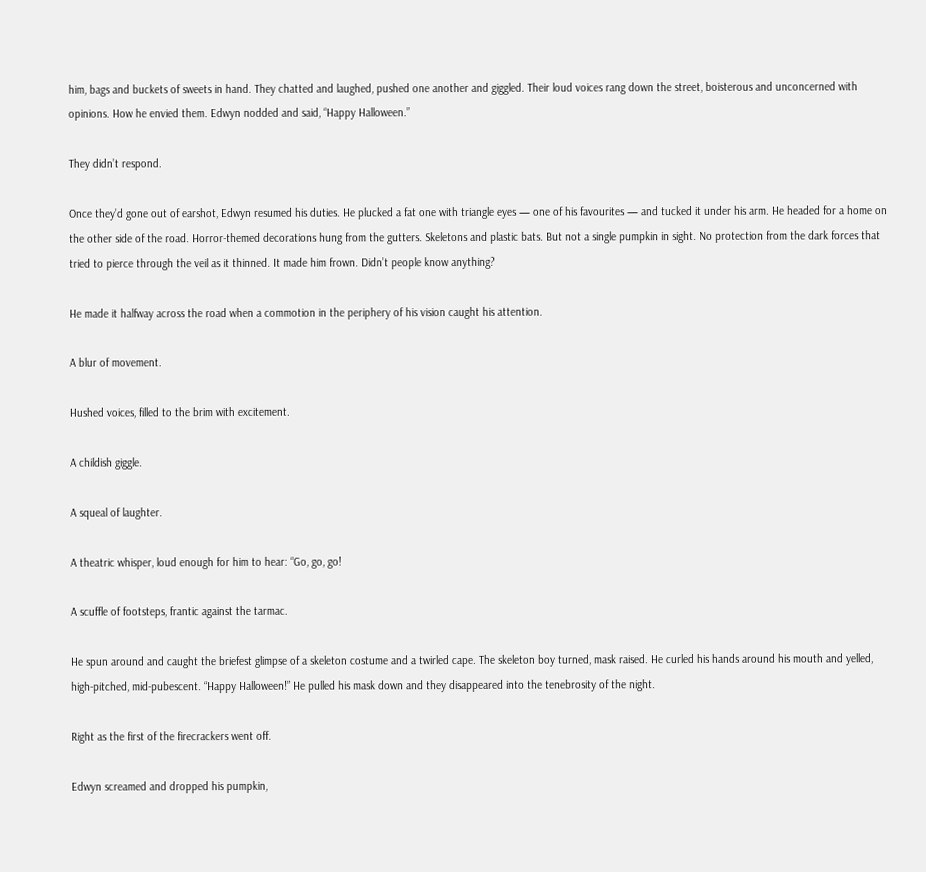him, bags and buckets of sweets in hand. They chatted and laughed, pushed one another and giggled. Their loud voices rang down the street, boisterous and unconcerned with opinions. How he envied them. Edwyn nodded and said, “Happy Halloween.”

They didn’t respond.

Once they’d gone out of earshot, Edwyn resumed his duties. He plucked a fat one with triangle eyes — one of his favourites — and tucked it under his arm. He headed for a home on the other side of the road. Horror-themed decorations hung from the gutters. Skeletons and plastic bats. But not a single pumpkin in sight. No protection from the dark forces that tried to pierce through the veil as it thinned. It made him frown. Didn’t people know anything?

He made it halfway across the road when a commotion in the periphery of his vision caught his attention.

A blur of movement.

Hushed voices, filled to the brim with excitement.

A childish giggle.

A squeal of laughter.

A theatric whisper, loud enough for him to hear: “Go, go, go!

A scuffle of footsteps, frantic against the tarmac.

He spun around and caught the briefest glimpse of a skeleton costume and a twirled cape. The skeleton boy turned, mask raised. He curled his hands around his mouth and yelled, high-pitched, mid-pubescent. “Happy Halloween!” He pulled his mask down and they disappeared into the tenebrosity of the night.

Right as the first of the firecrackers went off.

Edwyn screamed and dropped his pumpkin,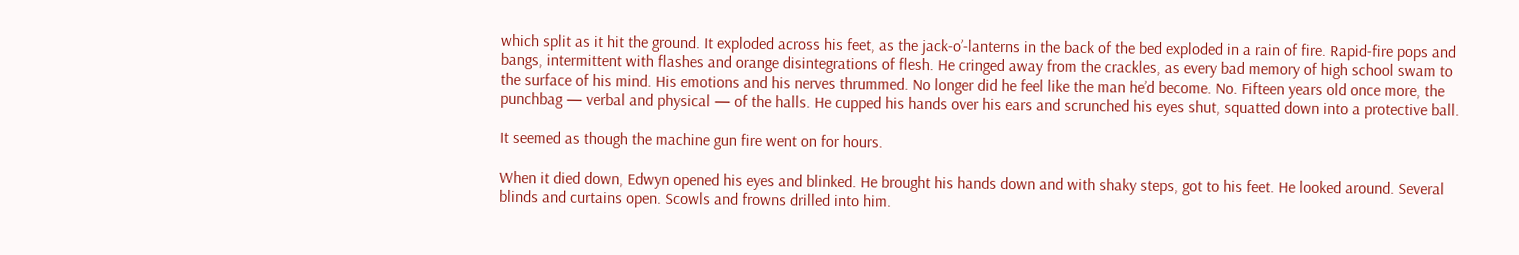which split as it hit the ground. It exploded across his feet, as the jack-o’-lanterns in the back of the bed exploded in a rain of fire. Rapid-fire pops and bangs, intermittent with flashes and orange disintegrations of flesh. He cringed away from the crackles, as every bad memory of high school swam to the surface of his mind. His emotions and his nerves thrummed. No longer did he feel like the man he’d become. No. Fifteen years old once more, the punchbag — verbal and physical — of the halls. He cupped his hands over his ears and scrunched his eyes shut, squatted down into a protective ball.

It seemed as though the machine gun fire went on for hours.

When it died down, Edwyn opened his eyes and blinked. He brought his hands down and with shaky steps, got to his feet. He looked around. Several blinds and curtains open. Scowls and frowns drilled into him.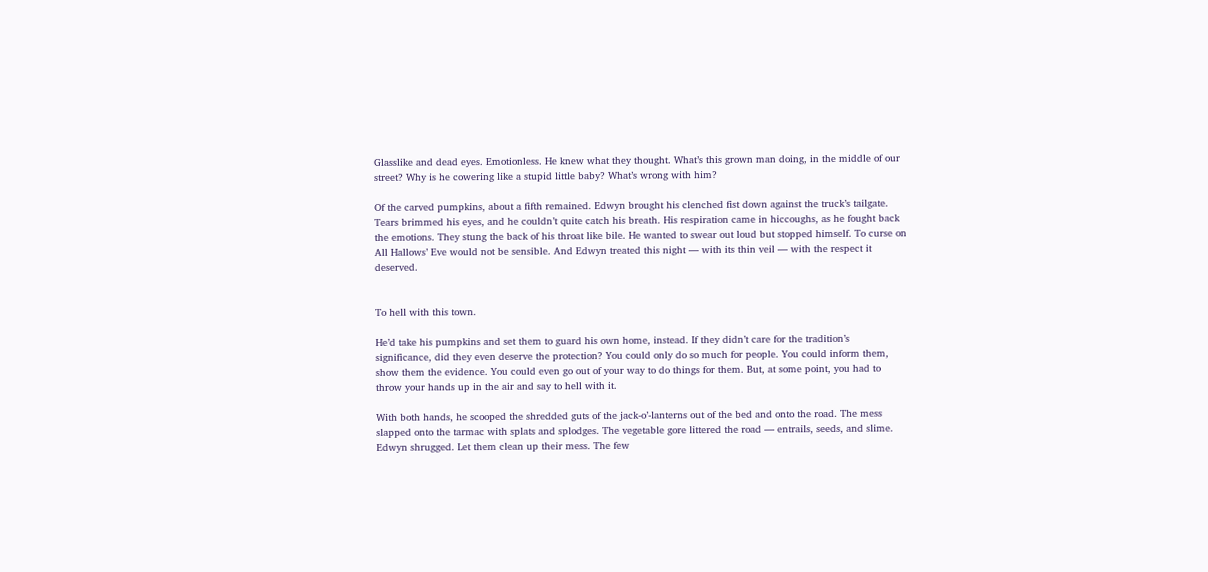Glasslike and dead eyes. Emotionless. He knew what they thought. What’s this grown man doing, in the middle of our street? Why is he cowering like a stupid little baby? What’s wrong with him?

Of the carved pumpkins, about a fifth remained. Edwyn brought his clenched fist down against the truck’s tailgate. Tears brimmed his eyes, and he couldn’t quite catch his breath. His respiration came in hiccoughs, as he fought back the emotions. They stung the back of his throat like bile. He wanted to swear out loud but stopped himself. To curse on All Hallows’ Eve would not be sensible. And Edwyn treated this night — with its thin veil — with the respect it deserved.


To hell with this town.

He’d take his pumpkins and set them to guard his own home, instead. If they didn’t care for the tradition’s significance, did they even deserve the protection? You could only do so much for people. You could inform them, show them the evidence. You could even go out of your way to do things for them. But, at some point, you had to throw your hands up in the air and say to hell with it.

With both hands, he scooped the shredded guts of the jack-o’-lanterns out of the bed and onto the road. The mess slapped onto the tarmac with splats and splodges. The vegetable gore littered the road — entrails, seeds, and slime. Edwyn shrugged. Let them clean up their mess. The few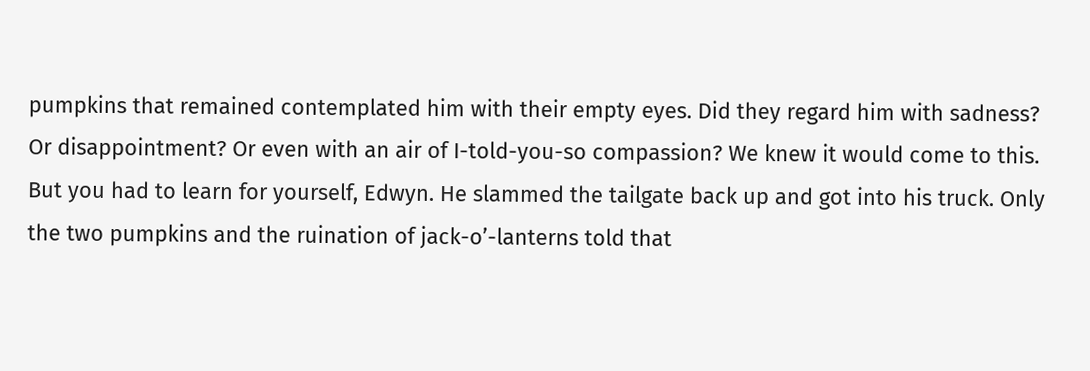pumpkins that remained contemplated him with their empty eyes. Did they regard him with sadness? Or disappointment? Or even with an air of I-told-you-so compassion? We knew it would come to this. But you had to learn for yourself, Edwyn. He slammed the tailgate back up and got into his truck. Only the two pumpkins and the ruination of jack-o’-lanterns told that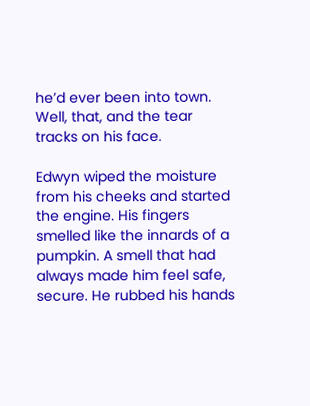he’d ever been into town. Well, that, and the tear tracks on his face.

Edwyn wiped the moisture from his cheeks and started the engine. His fingers smelled like the innards of a pumpkin. A smell that had always made him feel safe, secure. He rubbed his hands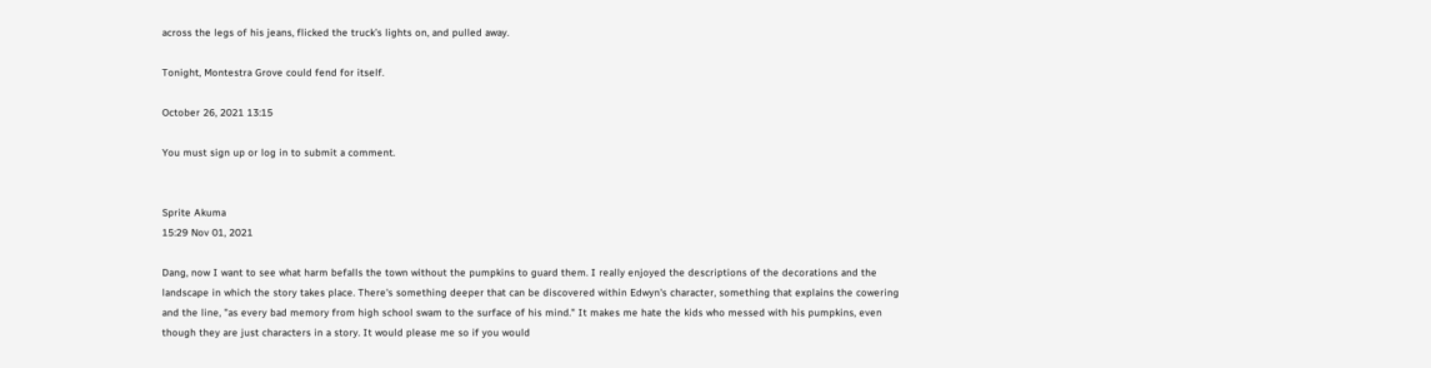across the legs of his jeans, flicked the truck’s lights on, and pulled away.

Tonight, Montestra Grove could fend for itself.

October 26, 2021 13:15

You must sign up or log in to submit a comment.


Sprite Akuma
15:29 Nov 01, 2021

Dang, now I want to see what harm befalls the town without the pumpkins to guard them. I really enjoyed the descriptions of the decorations and the landscape in which the story takes place. There's something deeper that can be discovered within Edwyn's character, something that explains the cowering and the line, "as every bad memory from high school swam to the surface of his mind." It makes me hate the kids who messed with his pumpkins, even though they are just characters in a story. It would please me so if you would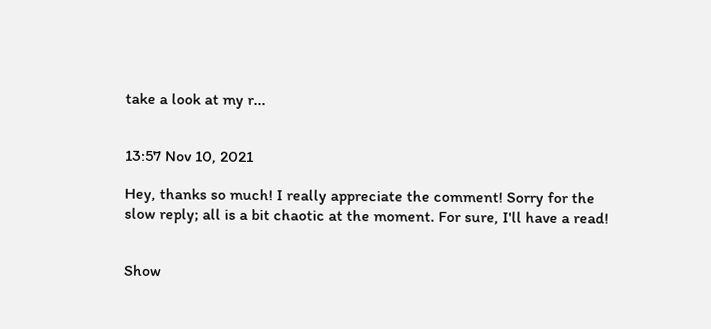take a look at my r...


13:57 Nov 10, 2021

Hey, thanks so much! I really appreciate the comment! Sorry for the slow reply; all is a bit chaotic at the moment. For sure, I'll have a read!


Show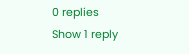0 replies
Show 1 reply